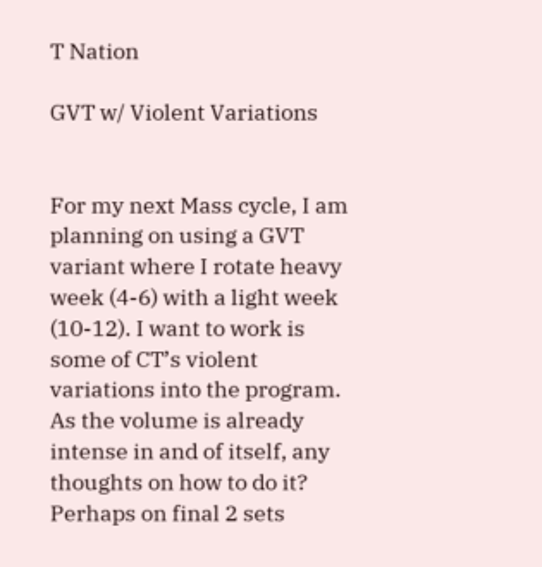T Nation

GVT w/ Violent Variations


For my next Mass cycle, I am planning on using a GVT variant where I rotate heavy week (4-6) with a light week (10-12). I want to work is some of CT’s violent variations into the program. As the volume is already intense in and of itself, any thoughts on how to do it? Perhaps on final 2 sets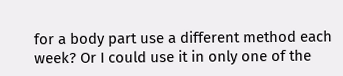for a body part use a different method each week? Or I could use it in only one of the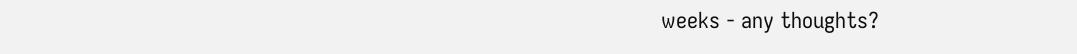weeks - any thoughts?